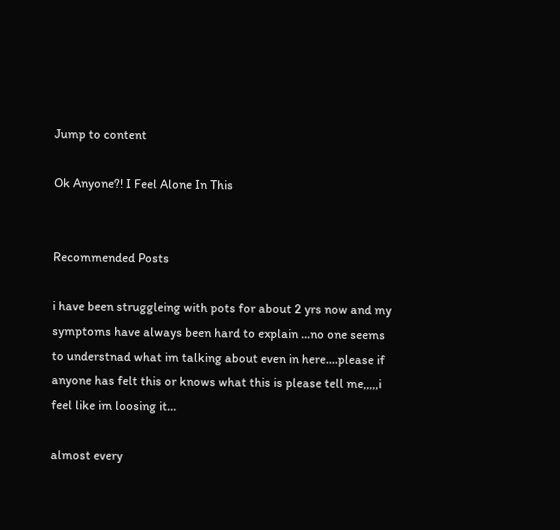Jump to content

Ok Anyone?! I Feel Alone In This


Recommended Posts

i have been struggleing with pots for about 2 yrs now and my symptoms have always been hard to explain ...no one seems to understnad what im talking about even in here....please if anyone has felt this or knows what this is please tell me,,,,,i feel like im loosing it...

almost every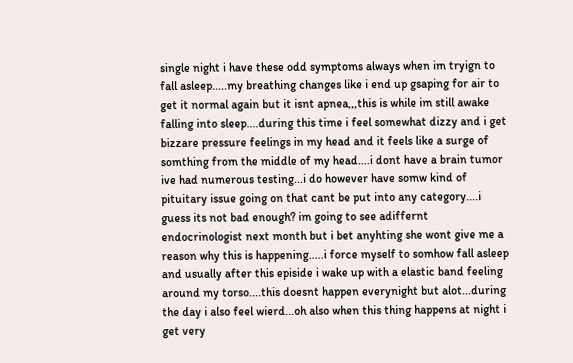single night i have these odd symptoms always when im tryign to fall asleep.....my breathing changes like i end up gsaping for air to get it normal again but it isnt apnea,,,this is while im still awake falling into sleep....during this time i feel somewhat dizzy and i get bizzare pressure feelings in my head and it feels like a surge of somthing from the middle of my head....i dont have a brain tumor ive had numerous testing...i do however have somw kind of pituitary issue going on that cant be put into any category....i guess its not bad enough? im going to see adiffernt endocrinologist next month but i bet anyhting she wont give me a reason why this is happening.....i force myself to somhow fall asleep and usually after this episide i wake up with a elastic band feeling around my torso....this doesnt happen everynight but alot...during the day i also feel wierd...oh also when this thing happens at night i get very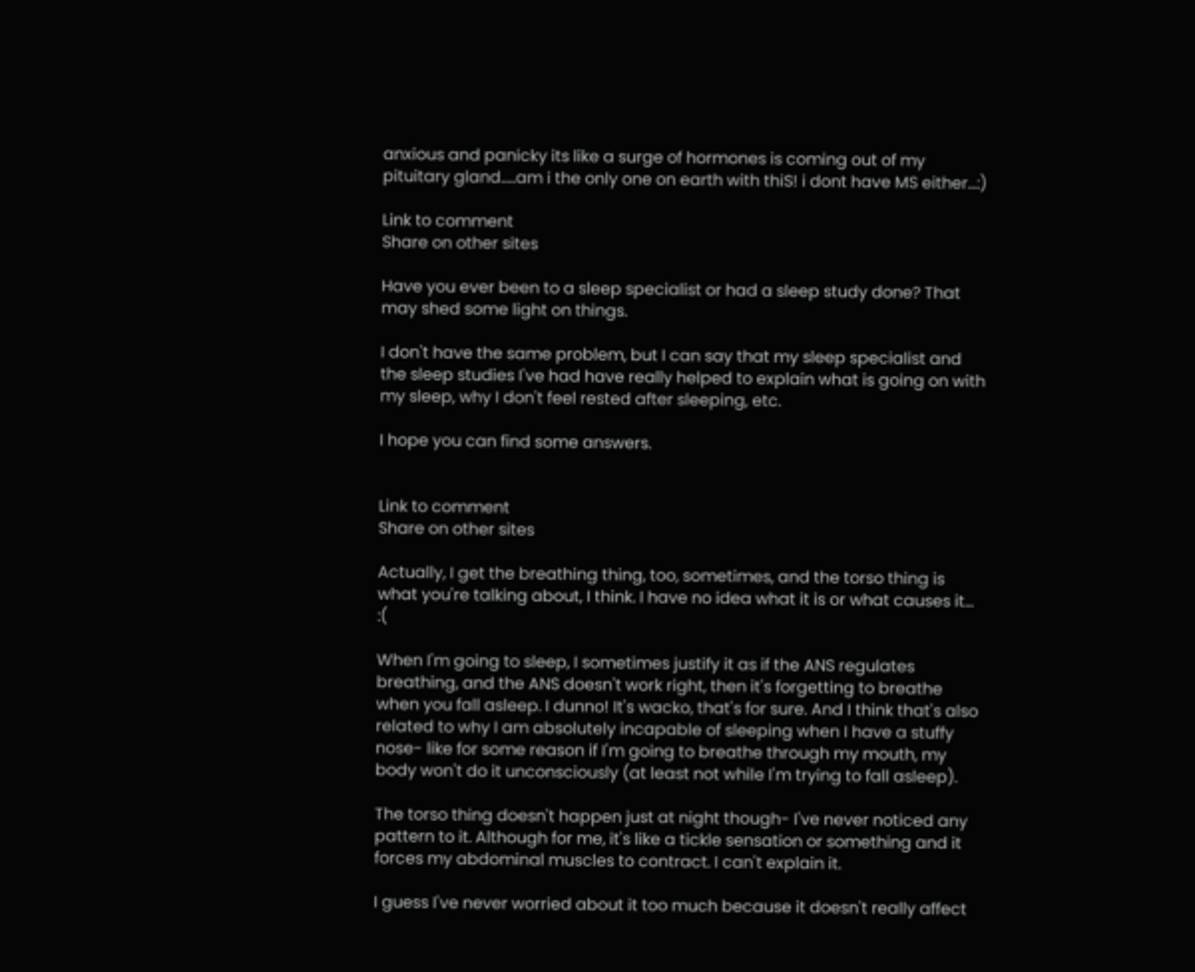anxious and panicky its like a surge of hormones is coming out of my pituitary gland.....am i the only one on earth with thiS! i dont have MS either...:)

Link to comment
Share on other sites

Have you ever been to a sleep specialist or had a sleep study done? That may shed some light on things.

I don't have the same problem, but I can say that my sleep specialist and the sleep studies I've had have really helped to explain what is going on with my sleep, why I don't feel rested after sleeping, etc.

I hope you can find some answers.


Link to comment
Share on other sites

Actually, I get the breathing thing, too, sometimes, and the torso thing is what you're talking about, I think. I have no idea what it is or what causes it... :(

When I'm going to sleep, I sometimes justify it as if the ANS regulates breathing, and the ANS doesn't work right, then it's forgetting to breathe when you fall asleep. I dunno! It's wacko, that's for sure. And I think that's also related to why I am absolutely incapable of sleeping when I have a stuffy nose- like for some reason if I'm going to breathe through my mouth, my body won't do it unconsciously (at least not while I'm trying to fall asleep).

The torso thing doesn't happen just at night though- I've never noticed any pattern to it. Although for me, it's like a tickle sensation or something and it forces my abdominal muscles to contract. I can't explain it.

I guess I've never worried about it too much because it doesn't really affect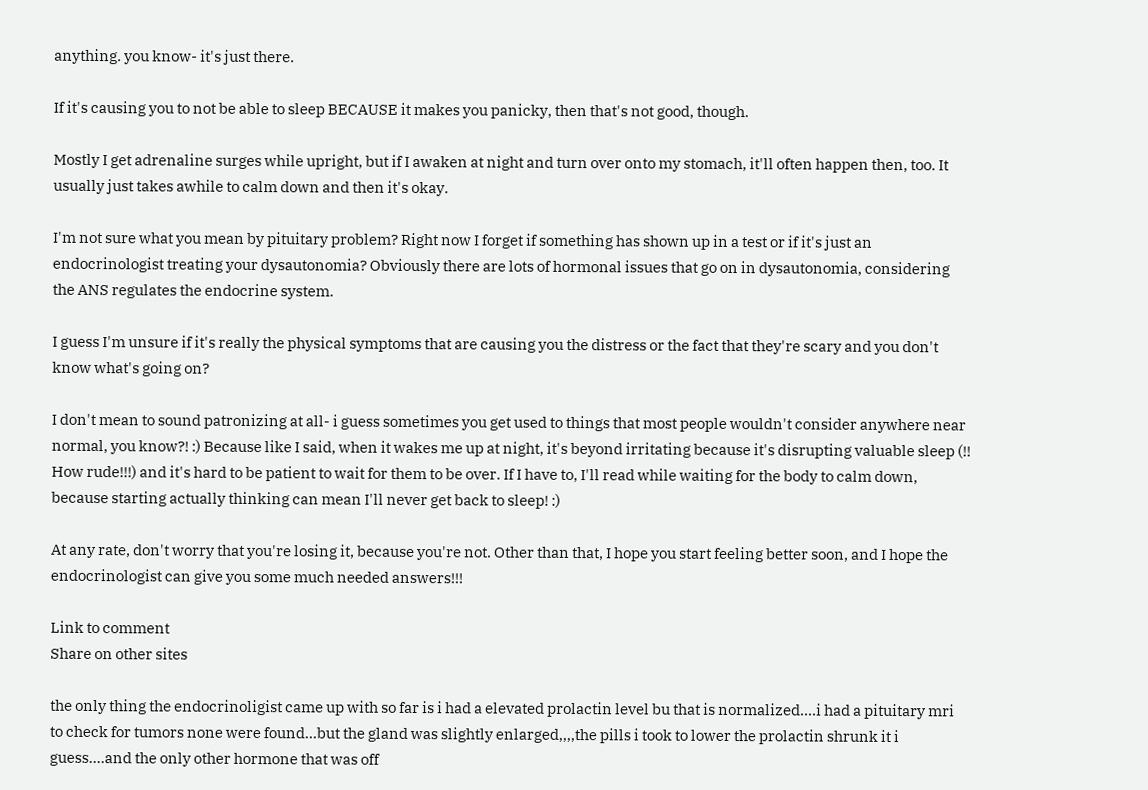anything. you know- it's just there.

If it's causing you to not be able to sleep BECAUSE it makes you panicky, then that's not good, though.

Mostly I get adrenaline surges while upright, but if I awaken at night and turn over onto my stomach, it'll often happen then, too. It usually just takes awhile to calm down and then it's okay.

I'm not sure what you mean by pituitary problem? Right now I forget if something has shown up in a test or if it's just an endocrinologist treating your dysautonomia? Obviously there are lots of hormonal issues that go on in dysautonomia, considering the ANS regulates the endocrine system.

I guess I'm unsure if it's really the physical symptoms that are causing you the distress or the fact that they're scary and you don't know what's going on?

I don't mean to sound patronizing at all- i guess sometimes you get used to things that most people wouldn't consider anywhere near normal, you know?! :) Because like I said, when it wakes me up at night, it's beyond irritating because it's disrupting valuable sleep (!! How rude!!!) and it's hard to be patient to wait for them to be over. If I have to, I'll read while waiting for the body to calm down, because starting actually thinking can mean I'll never get back to sleep! :)

At any rate, don't worry that you're losing it, because you're not. Other than that, I hope you start feeling better soon, and I hope the endocrinologist can give you some much needed answers!!!

Link to comment
Share on other sites

the only thing the endocrinoligist came up with so far is i had a elevated prolactin level bu that is normalized....i had a pituitary mri to check for tumors none were found...but the gland was slightly enlarged,,,,the pills i took to lower the prolactin shrunk it i guess....and the only other hormone that was off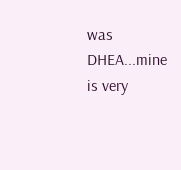was DHEA...mine is very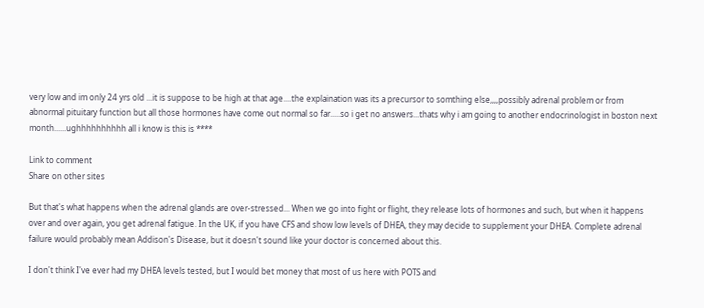very low and im only 24 yrs old ...it is suppose to be high at that age....the explaination was its a precursor to somthing else,,,,possibly adrenal problem or from abnormal pituitary function but all those hormones have come out normal so far.....so i get no answers...thats why i am going to another endocrinologist in boston next month......ughhhhhhhhhh all i know is this is ****

Link to comment
Share on other sites

But that's what happens when the adrenal glands are over-stressed... When we go into fight or flight, they release lots of hormones and such, but when it happens over and over again, you get adrenal fatigue. In the UK, if you have CFS and show low levels of DHEA, they may decide to supplement your DHEA. Complete adrenal failure would probably mean Addison's Disease, but it doesn't sound like your doctor is concerned about this.

I don't think I've ever had my DHEA levels tested, but I would bet money that most of us here with POTS and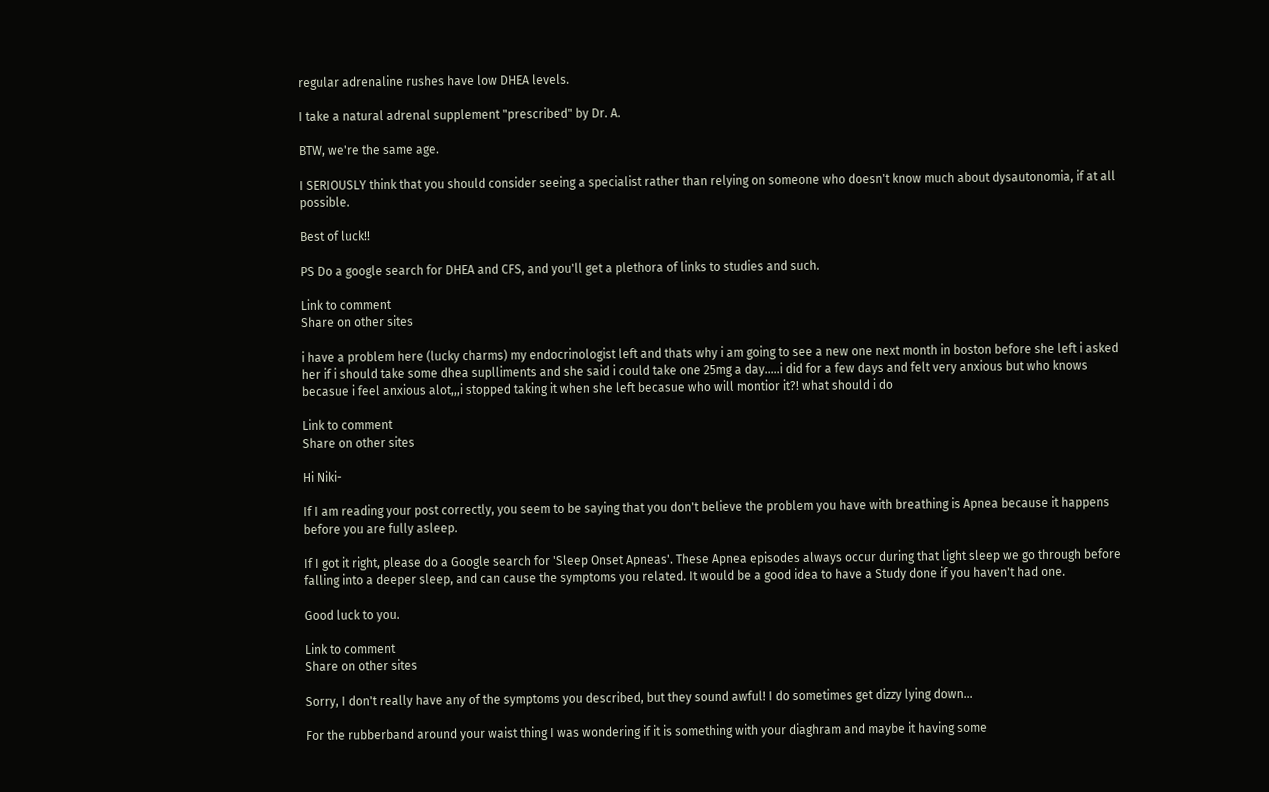regular adrenaline rushes have low DHEA levels.

I take a natural adrenal supplement "prescribed" by Dr. A.

BTW, we're the same age.

I SERIOUSLY think that you should consider seeing a specialist rather than relying on someone who doesn't know much about dysautonomia, if at all possible.

Best of luck!!

PS Do a google search for DHEA and CFS, and you'll get a plethora of links to studies and such.

Link to comment
Share on other sites

i have a problem here (lucky charms) my endocrinologist left and thats why i am going to see a new one next month in boston before she left i asked her if i should take some dhea suplliments and she said i could take one 25mg a day.....i did for a few days and felt very anxious but who knows becasue i feel anxious alot,,,i stopped taking it when she left becasue who will montior it?! what should i do

Link to comment
Share on other sites

Hi Niki-

If I am reading your post correctly, you seem to be saying that you don't believe the problem you have with breathing is Apnea because it happens before you are fully asleep.

If I got it right, please do a Google search for 'Sleep Onset Apneas'. These Apnea episodes always occur during that light sleep we go through before falling into a deeper sleep, and can cause the symptoms you related. It would be a good idea to have a Study done if you haven't had one.

Good luck to you.

Link to comment
Share on other sites

Sorry, I don't really have any of the symptoms you described, but they sound awful! I do sometimes get dizzy lying down...

For the rubberband around your waist thing I was wondering if it is something with your diaghram and maybe it having some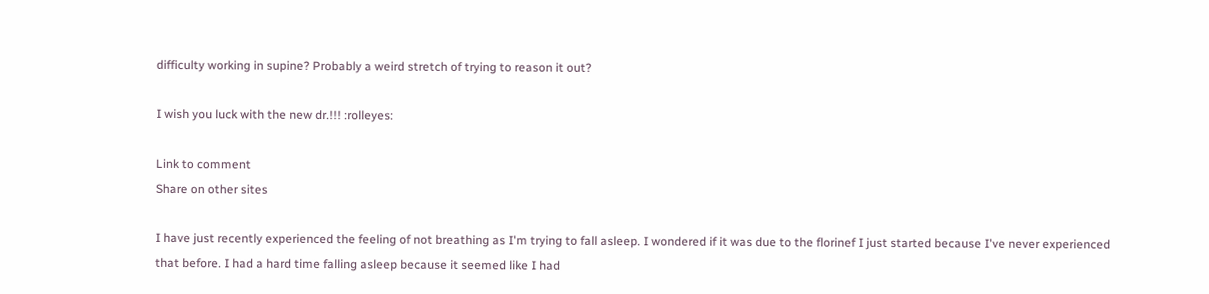difficulty working in supine? Probably a weird stretch of trying to reason it out?

I wish you luck with the new dr.!!! :rolleyes:

Link to comment
Share on other sites

I have just recently experienced the feeling of not breathing as I'm trying to fall asleep. I wondered if it was due to the florinef I just started because I've never experienced that before. I had a hard time falling asleep because it seemed like I had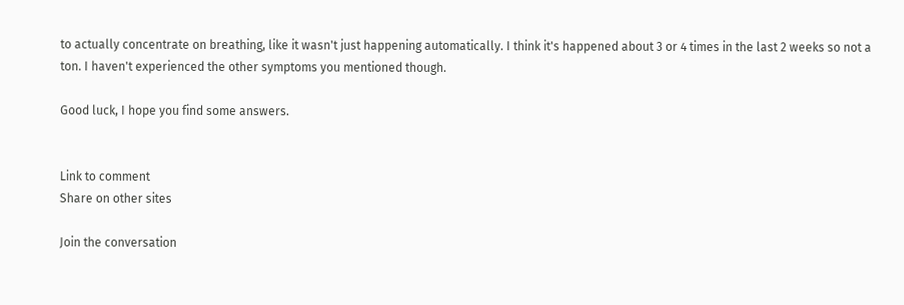to actually concentrate on breathing, like it wasn't just happening automatically. I think it's happened about 3 or 4 times in the last 2 weeks so not a ton. I haven't experienced the other symptoms you mentioned though.

Good luck, I hope you find some answers.


Link to comment
Share on other sites

Join the conversation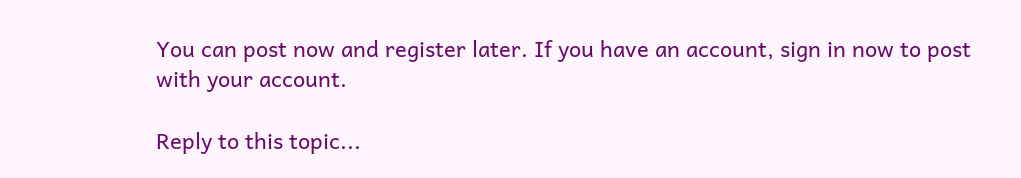You can post now and register later. If you have an account, sign in now to post with your account.

Reply to this topic...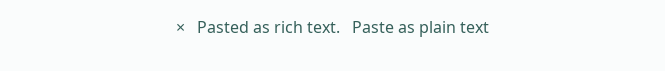×   Pasted as rich text.   Paste as plain text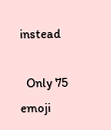instead

  Only 75 emoji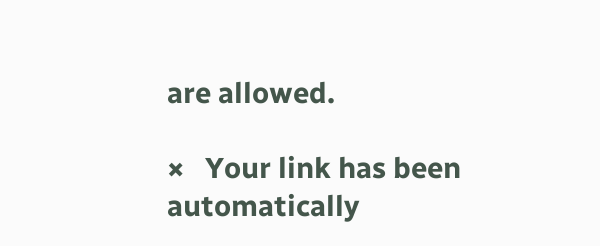are allowed.

×   Your link has been automatically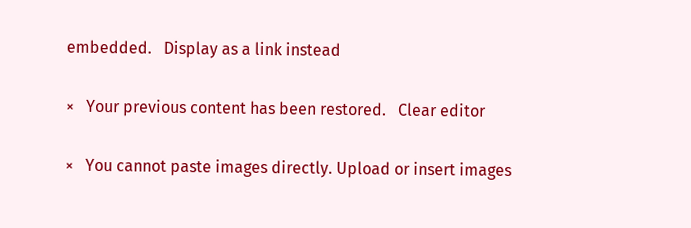embedded.   Display as a link instead

×   Your previous content has been restored.   Clear editor

×   You cannot paste images directly. Upload or insert images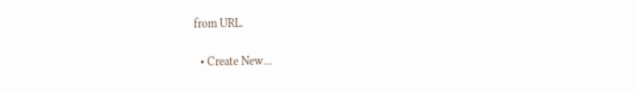from URL.

  • Create New...